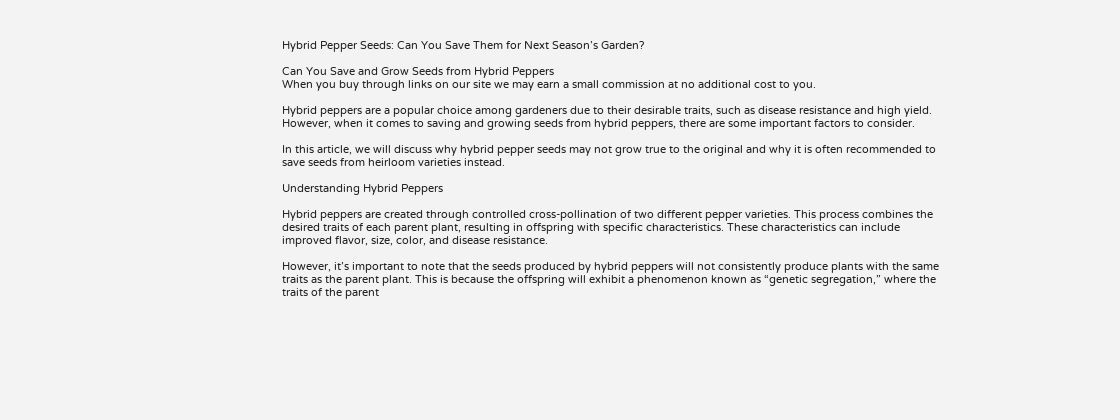Hybrid Pepper Seeds: Can You Save Them for Next Season’s Garden?

Can You Save and Grow Seeds from Hybrid Peppers
When you buy through links on our site we may earn a small commission at no additional cost to you.

Hybrid peppers are a popular choice among gardeners due to their desirable traits, such as disease resistance and high yield. However, when it comes to saving and growing seeds from hybrid peppers, there are some important factors to consider.

In this article, we will discuss why hybrid pepper seeds may not grow true to the original and why it is often recommended to save seeds from heirloom varieties instead.

Understanding Hybrid Peppers

Hybrid peppers are created through controlled cross-pollination of two different pepper varieties. This process combines the desired traits of each parent plant, resulting in offspring with specific characteristics. These characteristics can include improved flavor, size, color, and disease resistance.

However, it’s important to note that the seeds produced by hybrid peppers will not consistently produce plants with the same traits as the parent plant. This is because the offspring will exhibit a phenomenon known as “genetic segregation,” where the traits of the parent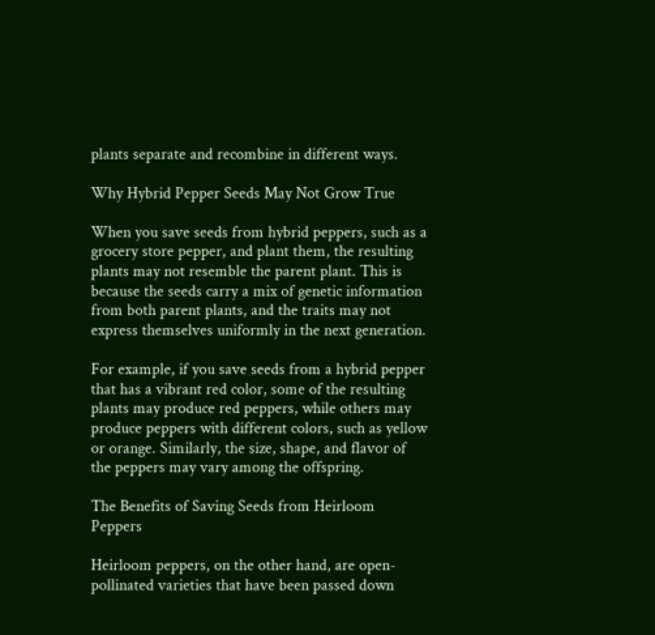plants separate and recombine in different ways.

Why Hybrid Pepper Seeds May Not Grow True

When you save seeds from hybrid peppers, such as a grocery store pepper, and plant them, the resulting plants may not resemble the parent plant. This is because the seeds carry a mix of genetic information from both parent plants, and the traits may not express themselves uniformly in the next generation.

For example, if you save seeds from a hybrid pepper that has a vibrant red color, some of the resulting plants may produce red peppers, while others may produce peppers with different colors, such as yellow or orange. Similarly, the size, shape, and flavor of the peppers may vary among the offspring.

The Benefits of Saving Seeds from Heirloom Peppers

Heirloom peppers, on the other hand, are open-pollinated varieties that have been passed down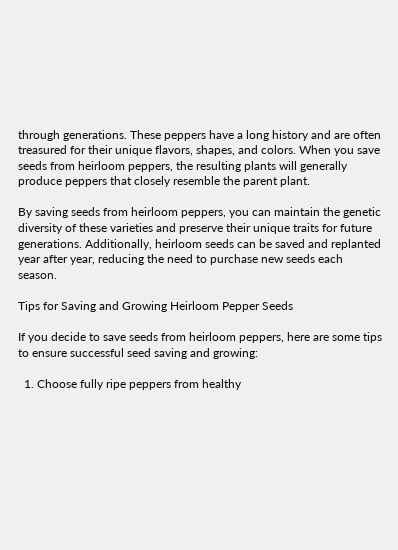through generations. These peppers have a long history and are often treasured for their unique flavors, shapes, and colors. When you save seeds from heirloom peppers, the resulting plants will generally produce peppers that closely resemble the parent plant.

By saving seeds from heirloom peppers, you can maintain the genetic diversity of these varieties and preserve their unique traits for future generations. Additionally, heirloom seeds can be saved and replanted year after year, reducing the need to purchase new seeds each season.

Tips for Saving and Growing Heirloom Pepper Seeds

If you decide to save seeds from heirloom peppers, here are some tips to ensure successful seed saving and growing:

  1. Choose fully ripe peppers from healthy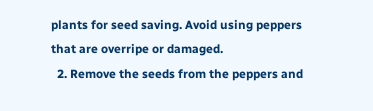plants for seed saving. Avoid using peppers that are overripe or damaged.
  2. Remove the seeds from the peppers and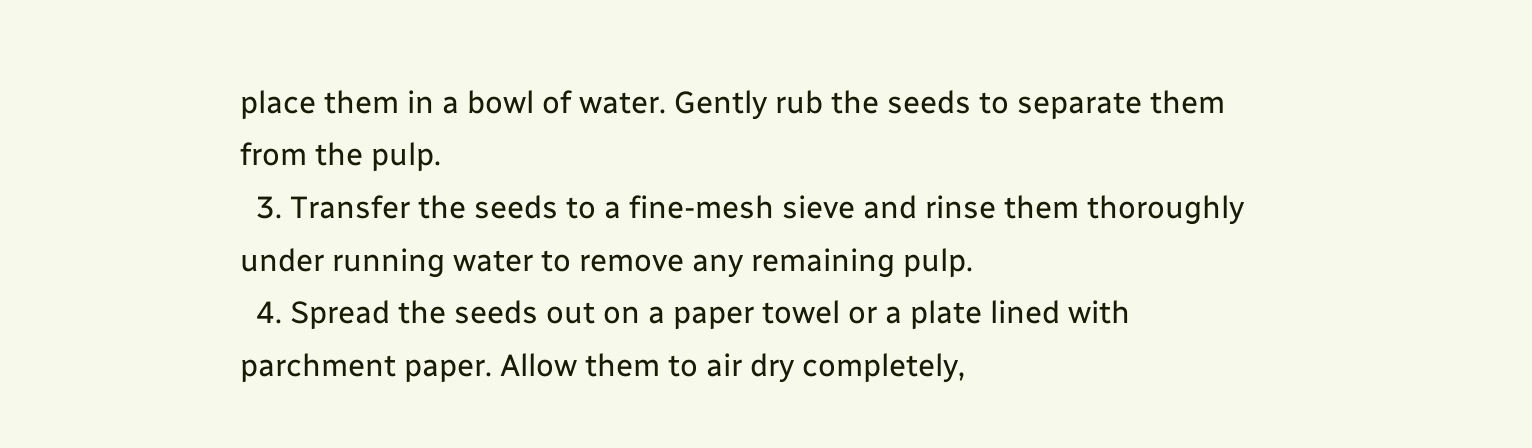place them in a bowl of water. Gently rub the seeds to separate them from the pulp.
  3. Transfer the seeds to a fine-mesh sieve and rinse them thoroughly under running water to remove any remaining pulp.
  4. Spread the seeds out on a paper towel or a plate lined with parchment paper. Allow them to air dry completely,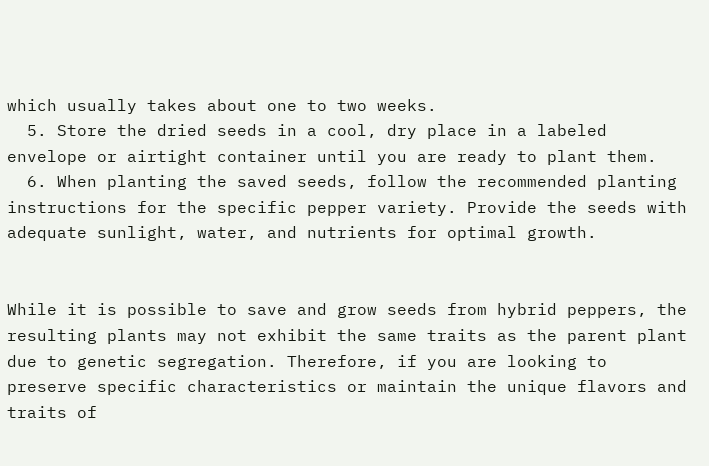which usually takes about one to two weeks.
  5. Store the dried seeds in a cool, dry place in a labeled envelope or airtight container until you are ready to plant them.
  6. When planting the saved seeds, follow the recommended planting instructions for the specific pepper variety. Provide the seeds with adequate sunlight, water, and nutrients for optimal growth.


While it is possible to save and grow seeds from hybrid peppers, the resulting plants may not exhibit the same traits as the parent plant due to genetic segregation. Therefore, if you are looking to preserve specific characteristics or maintain the unique flavors and traits of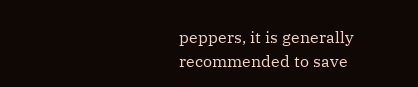peppers, it is generally recommended to save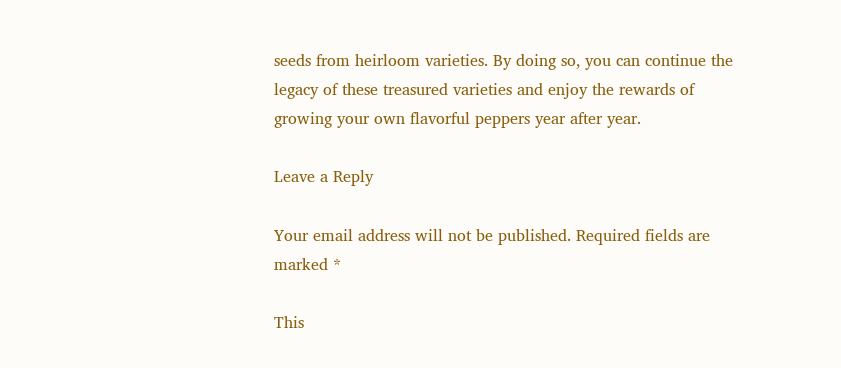seeds from heirloom varieties. By doing so, you can continue the legacy of these treasured varieties and enjoy the rewards of growing your own flavorful peppers year after year.

Leave a Reply

Your email address will not be published. Required fields are marked *

This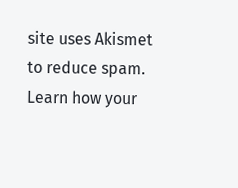site uses Akismet to reduce spam. Learn how your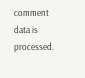comment data is processed.